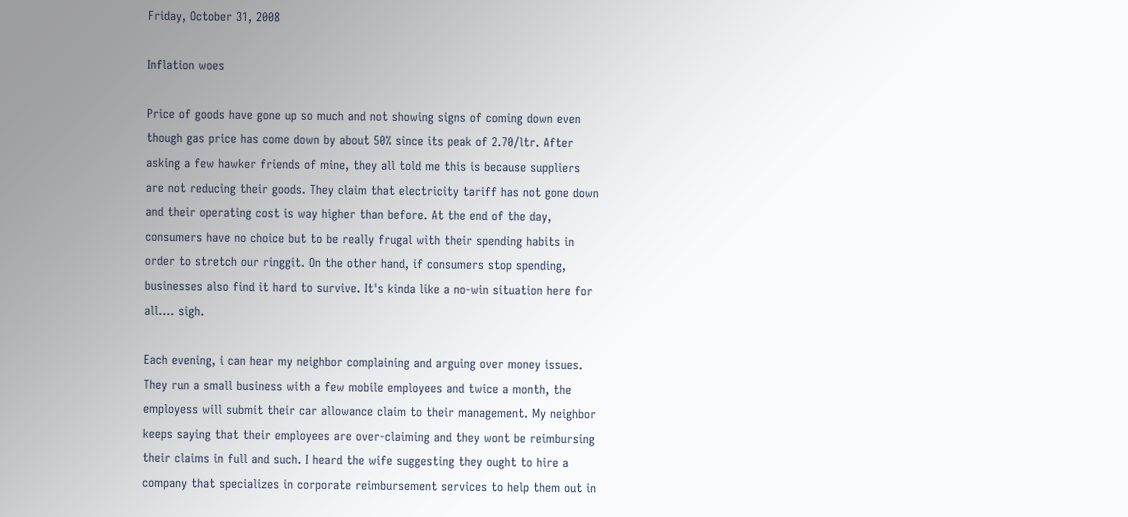Friday, October 31, 2008

Inflation woes

Price of goods have gone up so much and not showing signs of coming down even though gas price has come down by about 50% since its peak of 2.70/ltr. After asking a few hawker friends of mine, they all told me this is because suppliers are not reducing their goods. They claim that electricity tariff has not gone down and their operating cost is way higher than before. At the end of the day, consumers have no choice but to be really frugal with their spending habits in order to stretch our ringgit. On the other hand, if consumers stop spending, businesses also find it hard to survive. It's kinda like a no-win situation here for all.... sigh.

Each evening, i can hear my neighbor complaining and arguing over money issues. They run a small business with a few mobile employees and twice a month, the employess will submit their car allowance claim to their management. My neighbor keeps saying that their employees are over-claiming and they wont be reimbursing their claims in full and such. I heard the wife suggesting they ought to hire a company that specializes in corporate reimbursement services to help them out in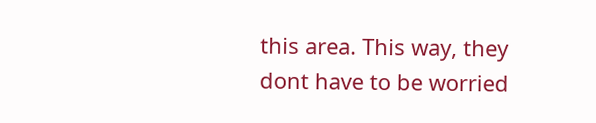this area. This way, they dont have to be worried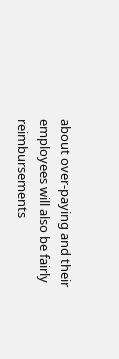about over-paying and their employees will also be fairly reimbursements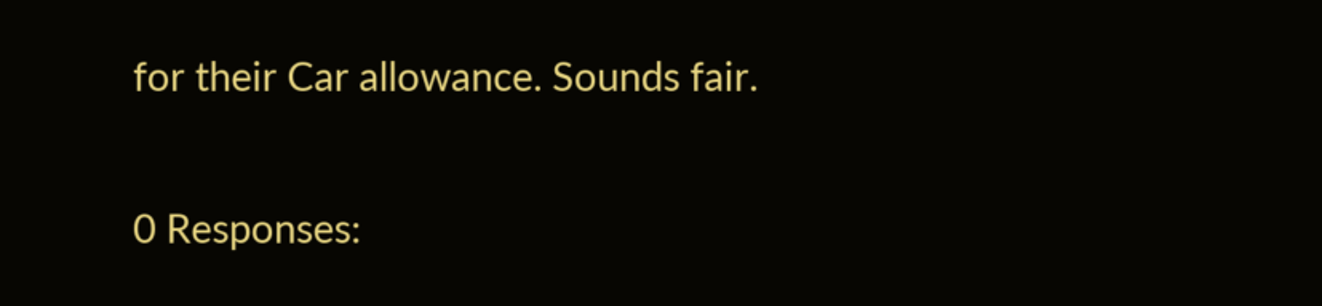for their Car allowance. Sounds fair.

0 Responses: